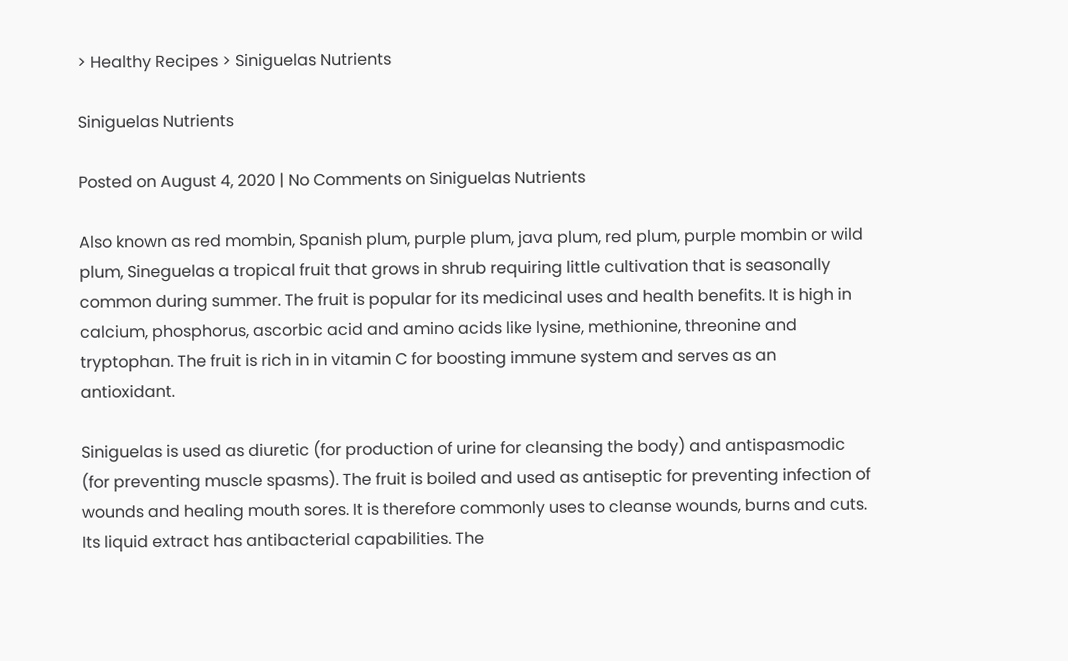> Healthy Recipes > Siniguelas Nutrients

Siniguelas Nutrients

Posted on August 4, 2020 | No Comments on Siniguelas Nutrients

Also known as red mombin, Spanish plum, purple plum, java plum, red plum, purple mombin or wild plum, Sineguelas a tropical fruit that grows in shrub requiring little cultivation that is seasonally common during summer. The fruit is popular for its medicinal uses and health benefits. It is high in calcium, phosphorus, ascorbic acid and amino acids like lysine, methionine, threonine and tryptophan. The fruit is rich in in vitamin C for boosting immune system and serves as an antioxidant.

Siniguelas is used as diuretic (for production of urine for cleansing the body) and antispasmodic (for preventing muscle spasms). The fruit is boiled and used as antiseptic for preventing infection of wounds and healing mouth sores. It is therefore commonly uses to cleanse wounds, burns and cuts. Its liquid extract has antibacterial capabilities. The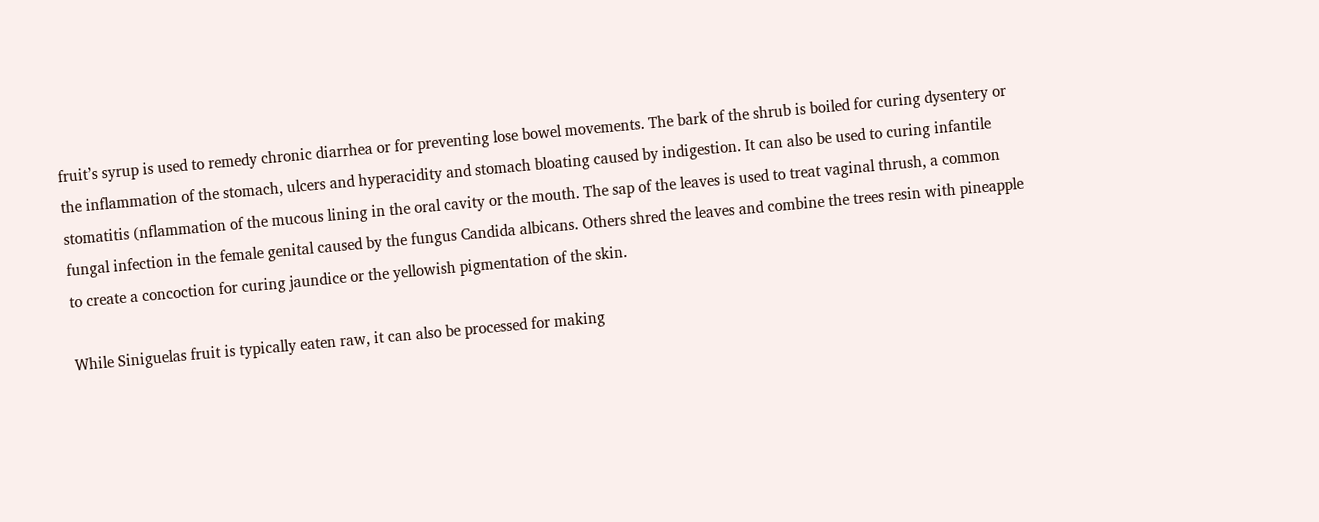fruit’s syrup is used to remedy chronic diarrhea or for preventing lose bowel movements. The bark of the shrub is boiled for curing dysentery or the inflammation of the stomach, ulcers and hyperacidity and stomach bloating caused by indigestion. It can also be used to curing infantile stomatitis (nflammation of the mucous lining in the oral cavity or the mouth. The sap of the leaves is used to treat vaginal thrush, a common fungal infection in the female genital caused by the fungus Candida albicans. Others shred the leaves and combine the trees resin with pineapple to create a concoction for curing jaundice or the yellowish pigmentation of the skin.

While Siniguelas fruit is typically eaten raw, it can also be processed for making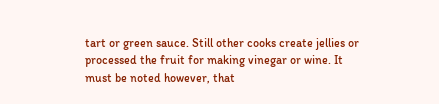tart or green sauce. Still other cooks create jellies or processed the fruit for making vinegar or wine. It must be noted however, that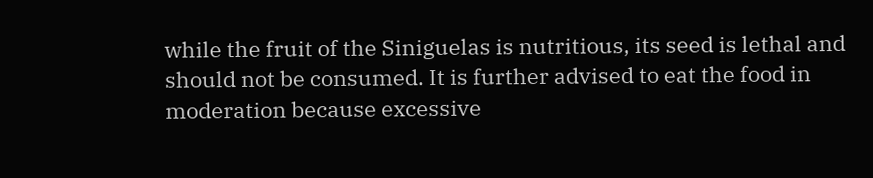while the fruit of the Siniguelas is nutritious, its seed is lethal and should not be consumed. It is further advised to eat the food in moderation because excessive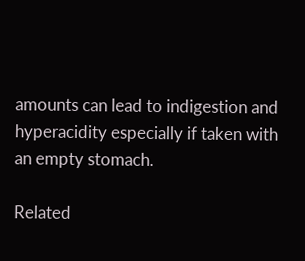amounts can lead to indigestion and hyperacidity especially if taken with an empty stomach.

Related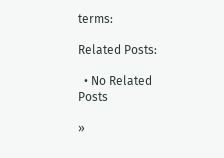terms:

Related Posts:

  • No Related Posts

»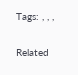Tags: , , ,

Related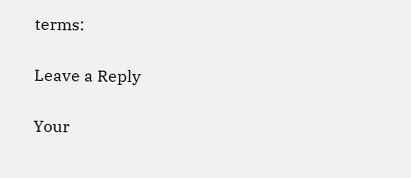terms:

Leave a Reply

Your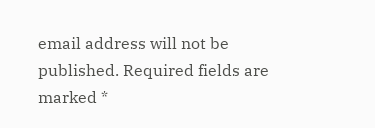email address will not be published. Required fields are marked *